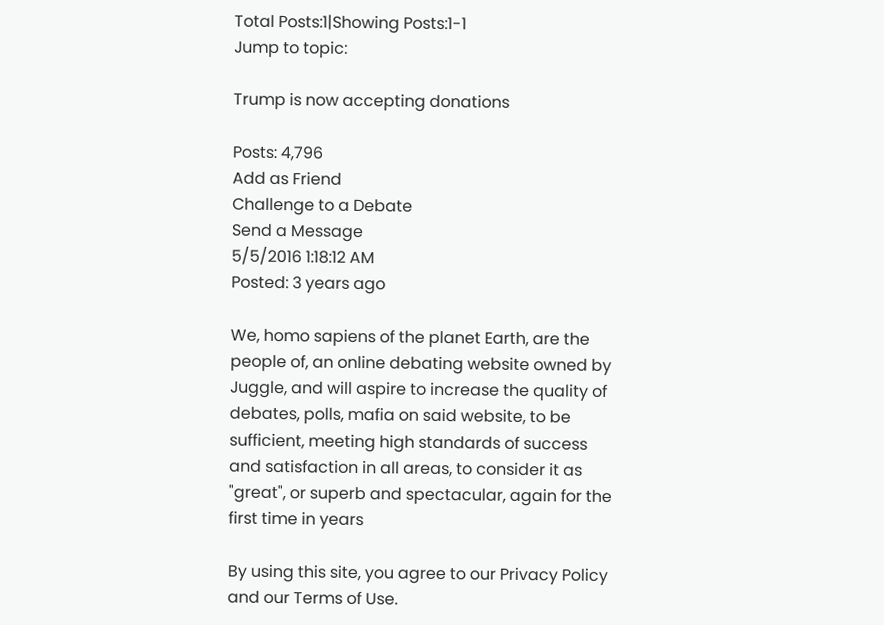Total Posts:1|Showing Posts:1-1
Jump to topic:

Trump is now accepting donations

Posts: 4,796
Add as Friend
Challenge to a Debate
Send a Message
5/5/2016 1:18:12 AM
Posted: 3 years ago

We, homo sapiens of the planet Earth, are the people of, an online debating website owned by Juggle, and will aspire to increase the quality of debates, polls, mafia on said website, to be sufficient, meeting high standards of success and satisfaction in all areas, to consider it as "great", or superb and spectacular, again for the first time in years

By using this site, you agree to our Privacy Policy and our Terms of Use.